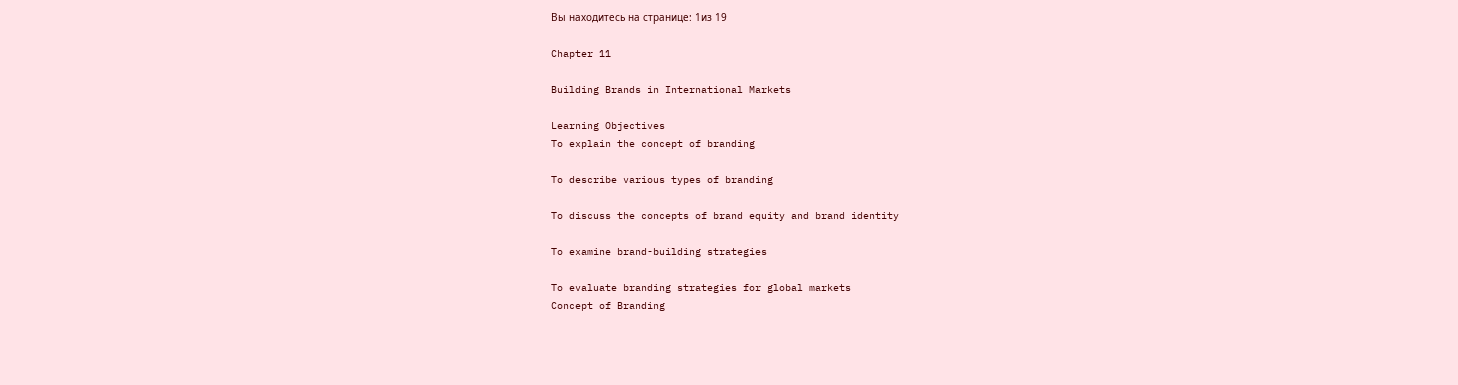Вы находитесь на странице: 1из 19

Chapter 11

Building Brands in International Markets

Learning Objectives
To explain the concept of branding

To describe various types of branding

To discuss the concepts of brand equity and brand identity

To examine brand-building strategies

To evaluate branding strategies for global markets
Concept of Branding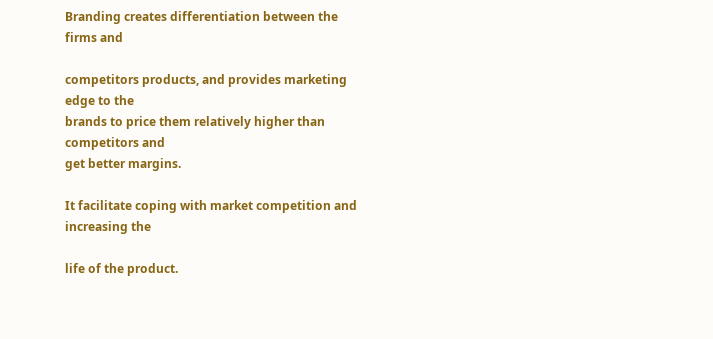Branding creates differentiation between the firms and

competitors products, and provides marketing edge to the
brands to price them relatively higher than competitors and
get better margins.

It facilitate coping with market competition and increasing the

life of the product.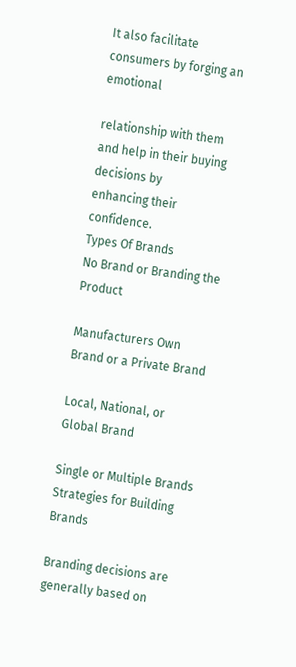It also facilitate consumers by forging an emotional

relationship with them and help in their buying decisions by
enhancing their confidence.
Types Of Brands
No Brand or Branding the Product

Manufacturers Own Brand or a Private Brand

Local, National, or Global Brand

Single or Multiple Brands
Strategies for Building Brands

Branding decisions are generally based on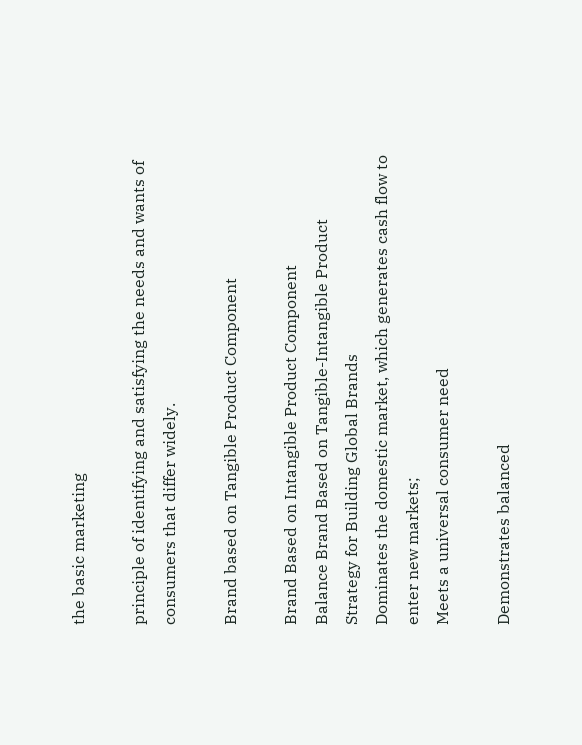the basic marketing

principle of identifying and satisfying the needs and wants of
consumers that differ widely.

Brand based on Tangible Product Component

Brand Based on Intangible Product Component
Balance Brand Based on Tangible-Intangible Product
Strategy for Building Global Brands
Dominates the domestic market, which generates cash flow to
enter new markets;
Meets a universal consumer need

Demonstrates balanced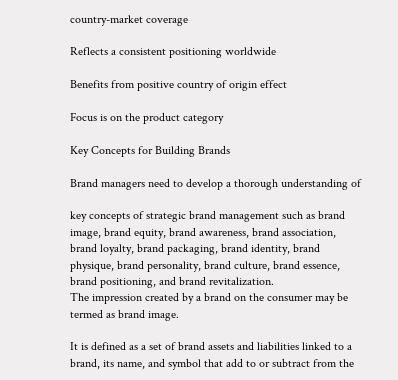country-market coverage

Reflects a consistent positioning worldwide

Benefits from positive country of origin effect

Focus is on the product category

Key Concepts for Building Brands

Brand managers need to develop a thorough understanding of

key concepts of strategic brand management such as brand
image, brand equity, brand awareness, brand association,
brand loyalty, brand packaging, brand identity, brand
physique, brand personality, brand culture, brand essence,
brand positioning, and brand revitalization.
The impression created by a brand on the consumer may be
termed as brand image.

It is defined as a set of brand assets and liabilities linked to a
brand, its name, and symbol that add to or subtract from the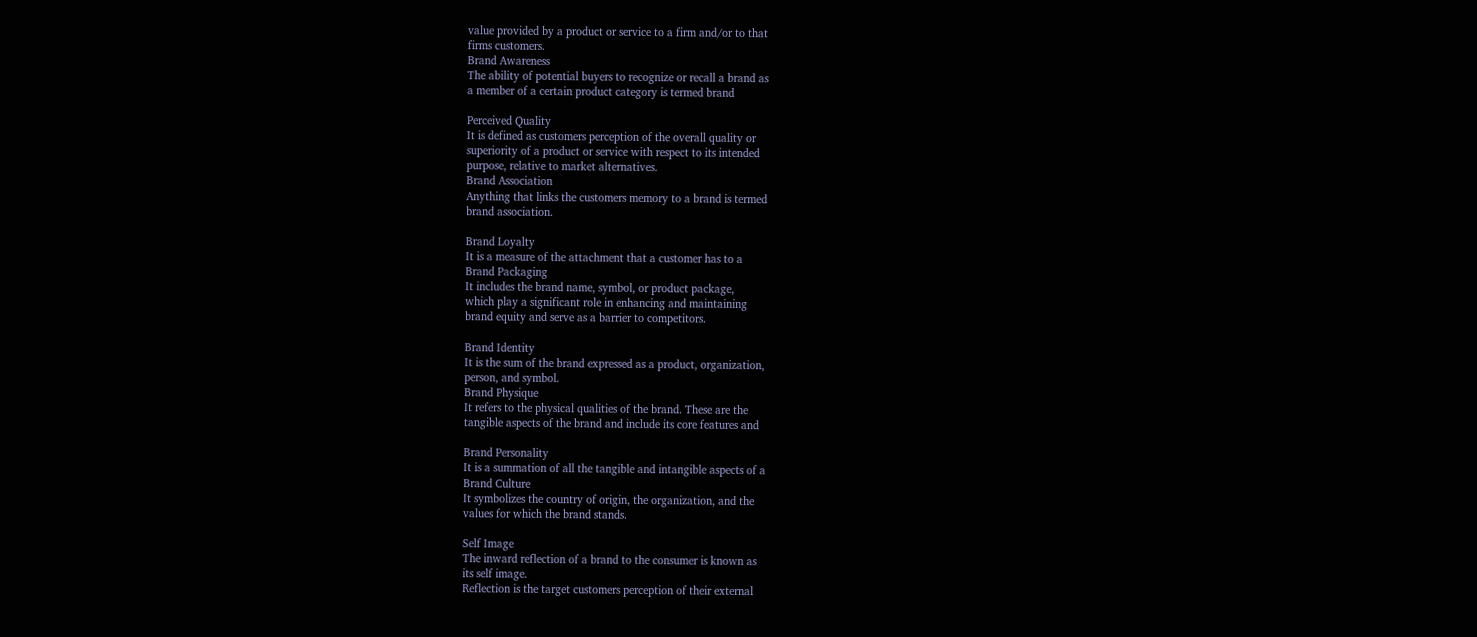value provided by a product or service to a firm and/or to that
firms customers.
Brand Awareness
The ability of potential buyers to recognize or recall a brand as
a member of a certain product category is termed brand

Perceived Quality
It is defined as customers perception of the overall quality or
superiority of a product or service with respect to its intended
purpose, relative to market alternatives.
Brand Association
Anything that links the customers memory to a brand is termed
brand association.

Brand Loyalty
It is a measure of the attachment that a customer has to a
Brand Packaging
It includes the brand name, symbol, or product package,
which play a significant role in enhancing and maintaining
brand equity and serve as a barrier to competitors.

Brand Identity
It is the sum of the brand expressed as a product, organization,
person, and symbol.
Brand Physique
It refers to the physical qualities of the brand. These are the
tangible aspects of the brand and include its core features and

Brand Personality
It is a summation of all the tangible and intangible aspects of a
Brand Culture
It symbolizes the country of origin, the organization, and the
values for which the brand stands.

Self Image
The inward reflection of a brand to the consumer is known as
its self image.
Reflection is the target customers perception of their external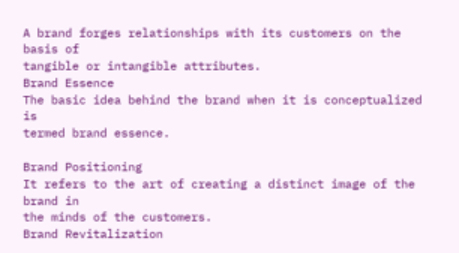A brand forges relationships with its customers on the basis of
tangible or intangible attributes.
Brand Essence
The basic idea behind the brand when it is conceptualized is
termed brand essence.

Brand Positioning
It refers to the art of creating a distinct image of the brand in
the minds of the customers.
Brand Revitalization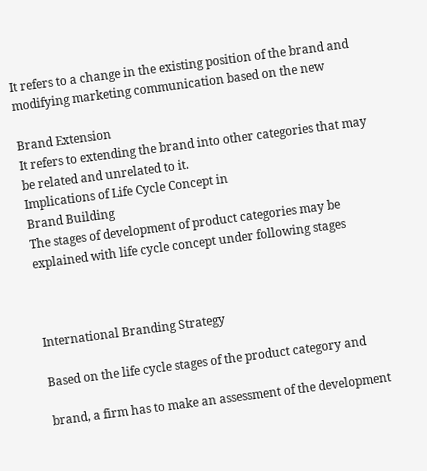It refers to a change in the existing position of the brand and
modifying marketing communication based on the new

Brand Extension
It refers to extending the brand into other categories that may
be related and unrelated to it.
Implications of Life Cycle Concept in
Brand Building
The stages of development of product categories may be
explained with life cycle concept under following stages



International Branding Strategy

Based on the life cycle stages of the product category and

brand, a firm has to make an assessment of the development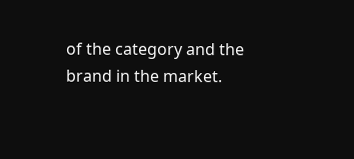of the category and the brand in the market.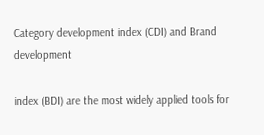Category development index (CDI) and Brand development

index (BDI) are the most widely applied tools for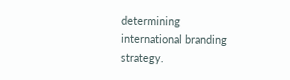determining
international branding strategy.